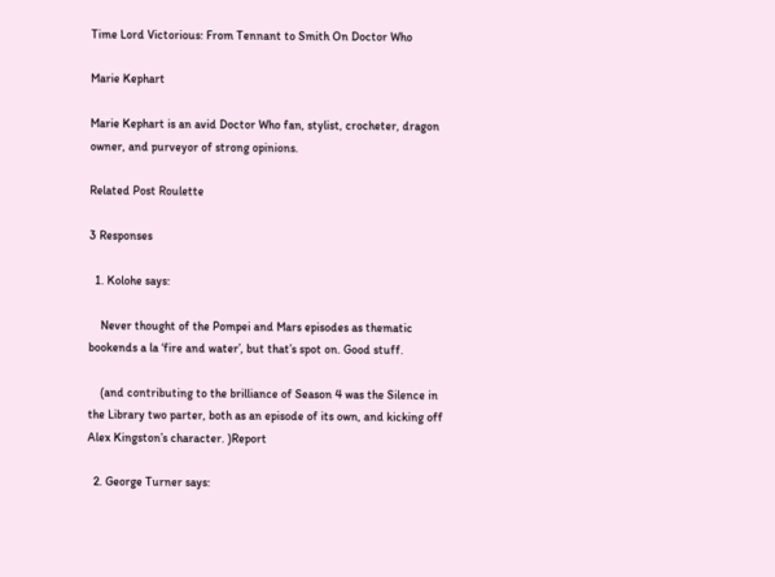Time Lord Victorious: From Tennant to Smith On Doctor Who

Marie Kephart

Marie Kephart is an avid Doctor Who fan, stylist, crocheter, dragon owner, and purveyor of strong opinions.

Related Post Roulette

3 Responses

  1. Kolohe says:

    Never thought of the Pompei and Mars episodes as thematic bookends a la ‘fire and water’, but that’s spot on. Good stuff.

    (and contributing to the brilliance of Season 4 was the Silence in the Library two parter, both as an episode of its own, and kicking off Alex Kingston’s character. )Report

  2. George Turner says: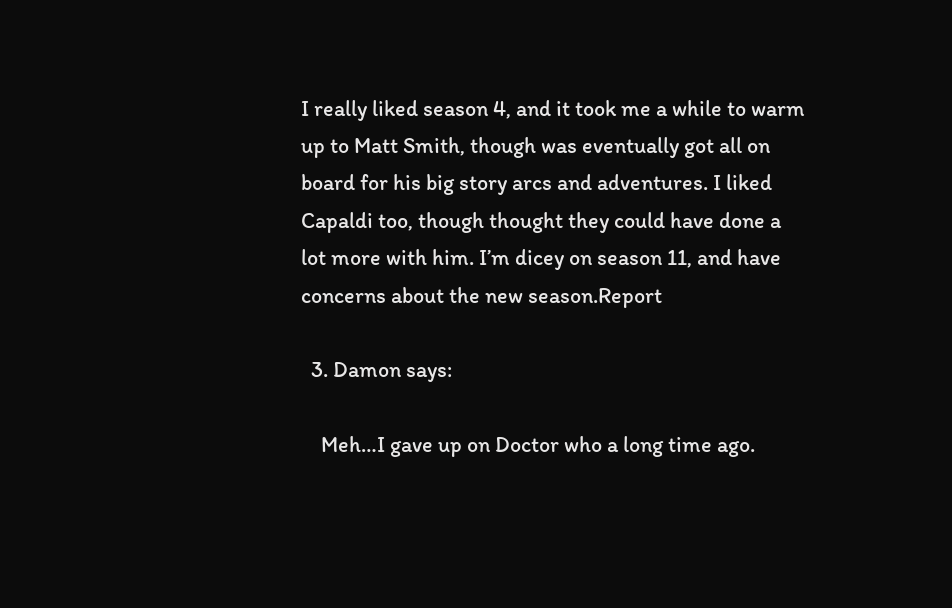I really liked season 4, and it took me a while to warm up to Matt Smith, though was eventually got all on board for his big story arcs and adventures. I liked Capaldi too, though thought they could have done a lot more with him. I’m dicey on season 11, and have concerns about the new season.Report

  3. Damon says:

    Meh…I gave up on Doctor who a long time ago.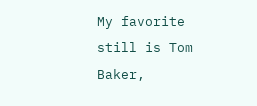My favorite still is Tom Baker,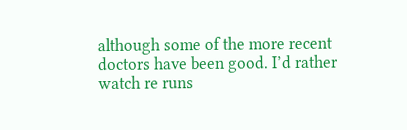although some of the more recent doctors have been good. I’d rather watch re runs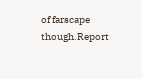of farscape though.Report